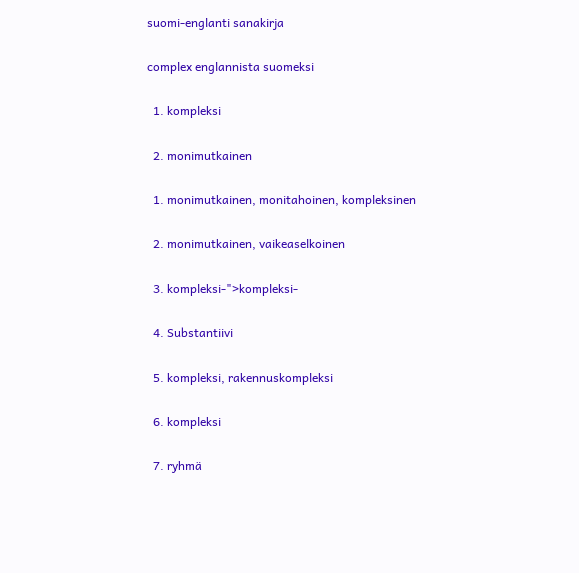suomi-englanti sanakirja

complex englannista suomeksi

  1. kompleksi

  2. monimutkainen

  1. monimutkainen, monitahoinen, kompleksinen

  2. monimutkainen, vaikeaselkoinen

  3. kompleksi-">kompleksi-

  4. Substantiivi

  5. kompleksi, rakennuskompleksi

  6. kompleksi

  7. ryhmä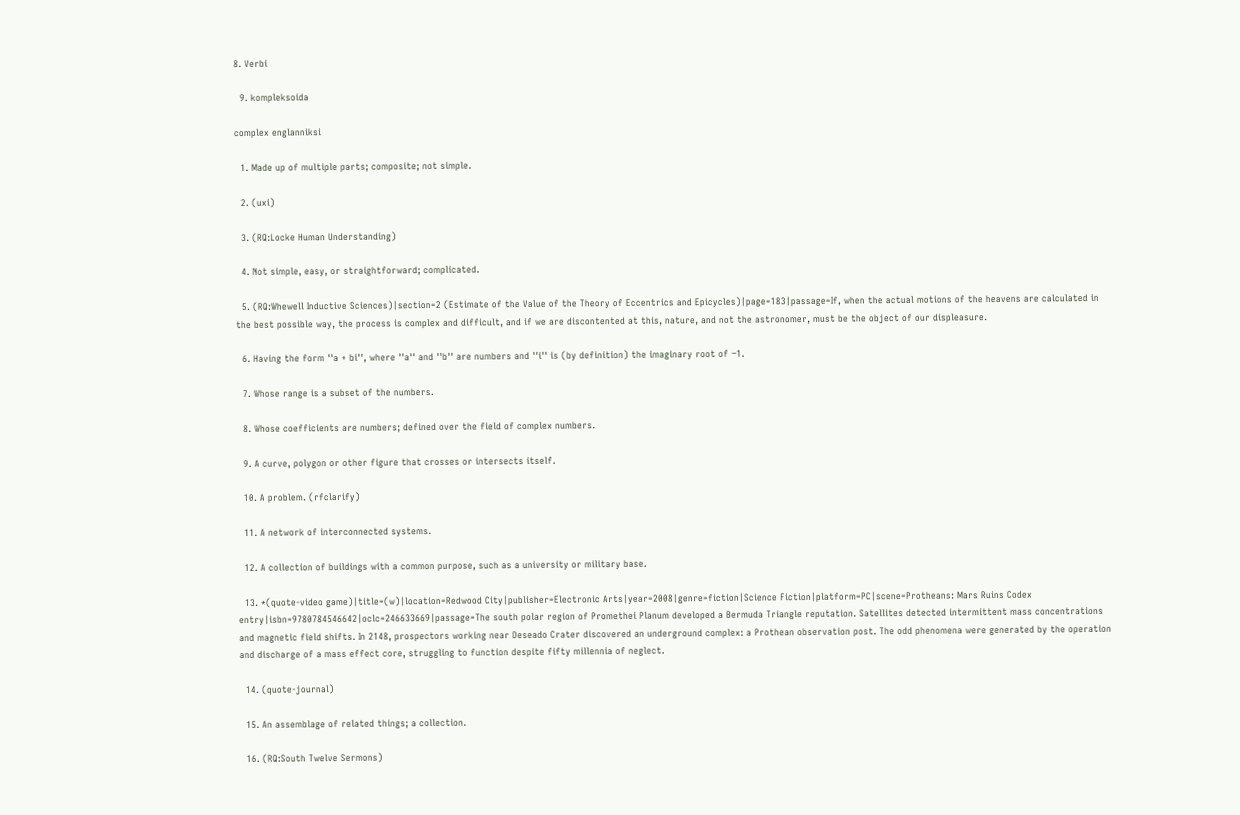8. Verbi

  9. kompleksoida

complex englanniksi

  1. Made up of multiple parts; composite; not simple.

  2. (uxi)

  3. (RQ:Locke Human Understanding)

  4. Not simple, easy, or straightforward; complicated.

  5. (RQ:Whewell Inductive Sciences)|section=2 (Estimate of the Value of the Theory of Eccentrics and Epicycles)|page=183|passage=If, when the actual motions of the heavens are calculated in the best possible way, the process is complex and difficult, and if we are discontented at this, nature, and not the astronomer, must be the object of our displeasure.

  6. Having the form ''a + bi'', where ''a'' and ''b'' are numbers and ''i'' is (by definition) the imaginary root of −1.

  7. Whose range is a subset of the numbers.

  8. Whose coefficients are numbers; defined over the field of complex numbers.

  9. A curve, polygon or other figure that crosses or intersects itself.

  10. A problem. (rfclarify)

  11. A network of interconnected systems.

  12. A collection of buildings with a common purpose, such as a university or military base.

  13. *(quote-video game)|title=(w)|location=Redwood City|publisher=Electronic Arts|year=2008|genre=fiction|Science Fiction|platform=PC|scene=Protheans: Mars Ruins Codex entry|isbn=9780784546642|oclc=246633669|passage=The south polar region of Promethei Planum developed a Bermuda Triangle reputation. Satellites detected intermittent mass concentrations and magnetic field shifts. In 2148, prospectors working near Deseado Crater discovered an underground complex: a Prothean observation post. The odd phenomena were generated by the operation and discharge of a mass effect core, struggling to function despite fifty millennia of neglect.

  14. (quote-journal)

  15. An assemblage of related things; a collection.

  16. (RQ:South Twelve Sermons)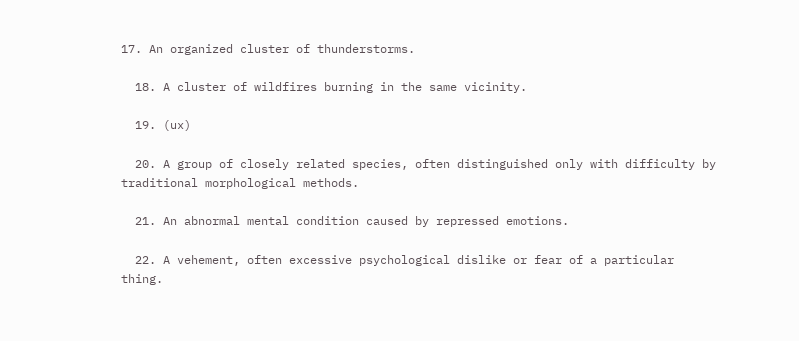17. An organized cluster of thunderstorms.

  18. A cluster of wildfires burning in the same vicinity.

  19. (ux)

  20. A group of closely related species, often distinguished only with difficulty by traditional morphological methods.

  21. An abnormal mental condition caused by repressed emotions.

  22. A vehement, often excessive psychological dislike or fear of a particular thing.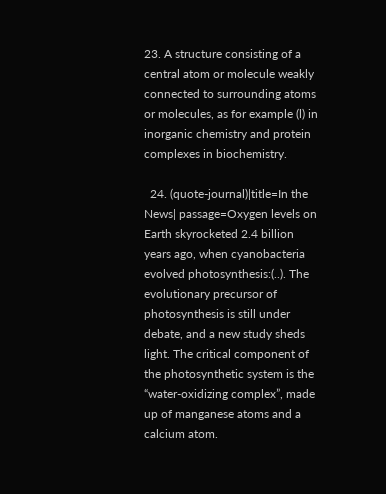23. A structure consisting of a central atom or molecule weakly connected to surrounding atoms or molecules, as for example (l) in inorganic chemistry and protein complexes in biochemistry.

  24. (quote-journal)|title=In the News| passage=Oxygen levels on Earth skyrocketed 2.4 billion years ago, when cyanobacteria evolved photosynthesis:(..). The evolutionary precursor of photosynthesis is still under debate, and a new study sheds light. The critical component of the photosynthetic system is the “water-oxidizing complex”, made up of manganese atoms and a calcium atom.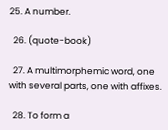25. A number.

  26. (quote-book)

  27. A multimorphemic word, one with several parts, one with affixes.

  28. To form a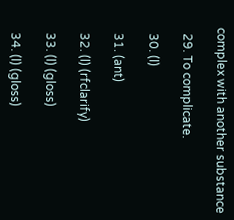complex with another substance

  29. To complicate.

  30. (l)

  31. (ant)

  32. (l) (rfclarify)

  33. (l) (gloss)

  34. (l) (gloss)